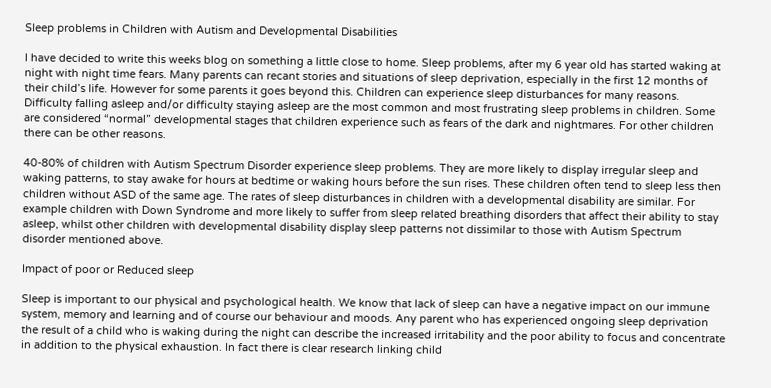Sleep problems in Children with Autism and Developmental Disabilities

I have decided to write this weeks blog on something a little close to home. Sleep problems, after my 6 year old has started waking at night with night time fears. Many parents can recant stories and situations of sleep deprivation, especially in the first 12 months of their child’s life. However for some parents it goes beyond this. Children can experience sleep disturbances for many reasons. Difficulty falling asleep and/or difficulty staying asleep are the most common and most frustrating sleep problems in children. Some are considered “normal” developmental stages that children experience such as fears of the dark and nightmares. For other children there can be other reasons.

40-80% of children with Autism Spectrum Disorder experience sleep problems. They are more likely to display irregular sleep and waking patterns, to stay awake for hours at bedtime or waking hours before the sun rises. These children often tend to sleep less then children without ASD of the same age. The rates of sleep disturbances in children with a developmental disability are similar. For example children with Down Syndrome and more likely to suffer from sleep related breathing disorders that affect their ability to stay asleep, whilst other children with developmental disability display sleep patterns not dissimilar to those with Autism Spectrum disorder mentioned above.

Impact of poor or Reduced sleep

Sleep is important to our physical and psychological health. We know that lack of sleep can have a negative impact on our immune system, memory and learning and of course our behaviour and moods. Any parent who has experienced ongoing sleep deprivation the result of a child who is waking during the night can describe the increased irritability and the poor ability to focus and concentrate in addition to the physical exhaustion. In fact there is clear research linking child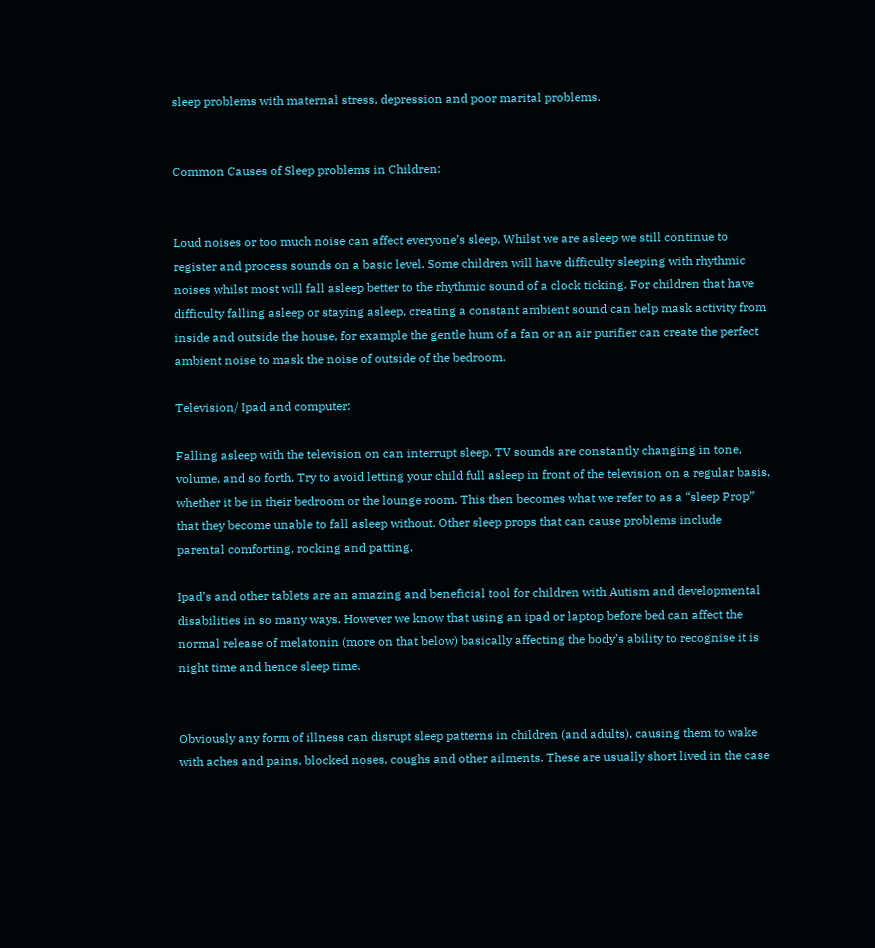sleep problems with maternal stress, depression and poor marital problems.


Common Causes of Sleep problems in Children:


Loud noises or too much noise can affect everyone’s sleep, Whilst we are asleep we still continue to register and process sounds on a basic level. Some children will have difficulty sleeping with rhythmic noises whilst most will fall asleep better to the rhythmic sound of a clock ticking. For children that have difficulty falling asleep or staying asleep, creating a constant ambient sound can help mask activity from inside and outside the house, for example the gentle hum of a fan or an air purifier can create the perfect ambient noise to mask the noise of outside of the bedroom.

Television/ Ipad and computer:

Falling asleep with the television on can interrupt sleep. TV sounds are constantly changing in tone, volume, and so forth. Try to avoid letting your child full asleep in front of the television on a regular basis, whether it be in their bedroom or the lounge room. This then becomes what we refer to as a “sleep Prop” that they become unable to fall asleep without. Other sleep props that can cause problems include parental comforting, rocking and patting.

Ipad’s and other tablets are an amazing and beneficial tool for children with Autism and developmental disabilities in so many ways. However we know that using an ipad or laptop before bed can affect the normal release of melatonin (more on that below) basically affecting the body’s ability to recognise it is night time and hence sleep time.


Obviously any form of illness can disrupt sleep patterns in children (and adults), causing them to wake with aches and pains, blocked noses, coughs and other ailments. These are usually short lived in the case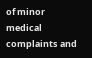of minor medical complaints and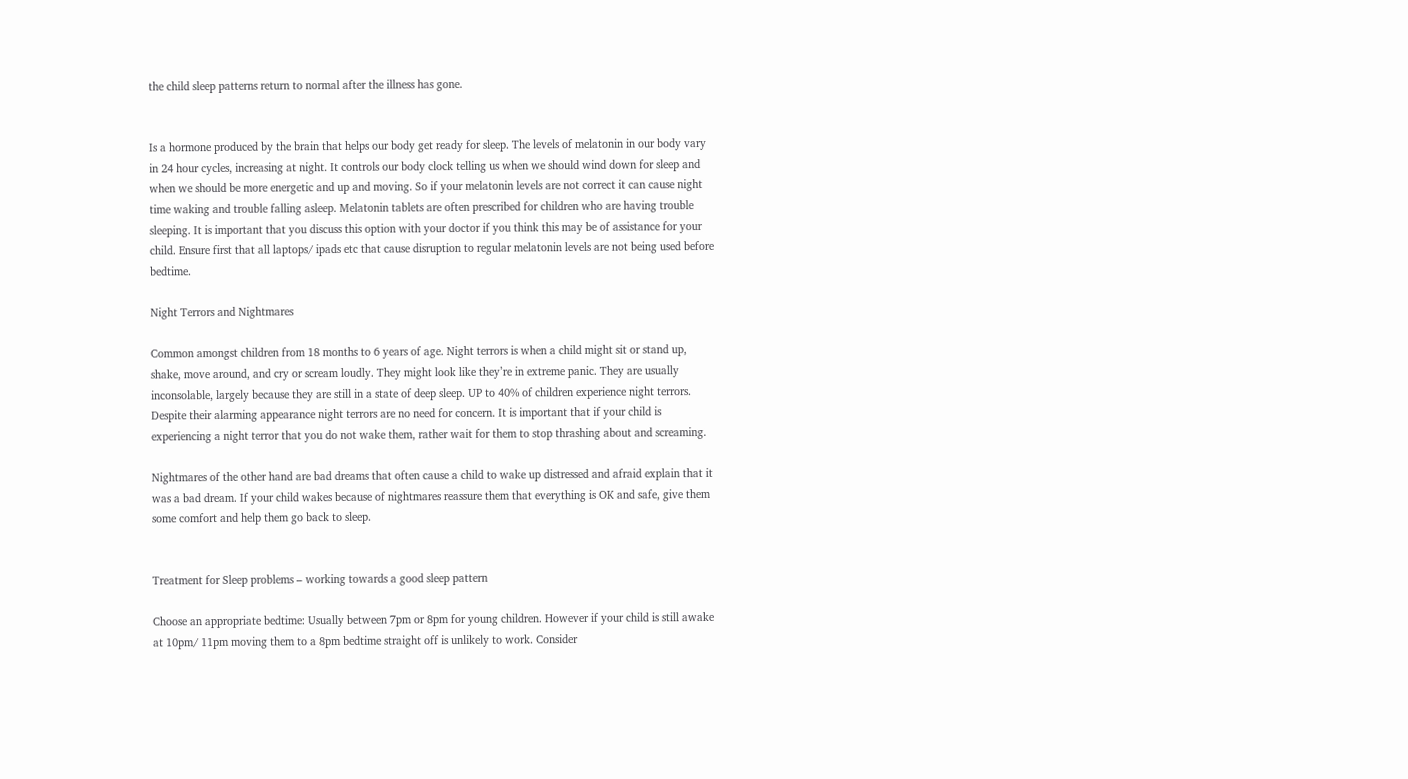the child sleep patterns return to normal after the illness has gone.


Is a hormone produced by the brain that helps our body get ready for sleep. The levels of melatonin in our body vary in 24 hour cycles, increasing at night. It controls our body clock telling us when we should wind down for sleep and when we should be more energetic and up and moving. So if your melatonin levels are not correct it can cause night time waking and trouble falling asleep. Melatonin tablets are often prescribed for children who are having trouble sleeping. It is important that you discuss this option with your doctor if you think this may be of assistance for your child. Ensure first that all laptops/ ipads etc that cause disruption to regular melatonin levels are not being used before bedtime.

Night Terrors and Nightmares

Common amongst children from 18 months to 6 years of age. Night terrors is when a child might sit or stand up, shake, move around, and cry or scream loudly. They might look like they’re in extreme panic. They are usually inconsolable, largely because they are still in a state of deep sleep. UP to 40% of children experience night terrors. Despite their alarming appearance night terrors are no need for concern. It is important that if your child is experiencing a night terror that you do not wake them, rather wait for them to stop thrashing about and screaming.

Nightmares of the other hand are bad dreams that often cause a child to wake up distressed and afraid explain that it was a bad dream. If your child wakes because of nightmares reassure them that everything is OK and safe, give them some comfort and help them go back to sleep.


Treatment for Sleep problems – working towards a good sleep pattern

Choose an appropriate bedtime: Usually between 7pm or 8pm for young children. However if your child is still awake at 10pm/ 11pm moving them to a 8pm bedtime straight off is unlikely to work. Consider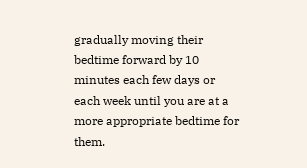gradually moving their bedtime forward by 10 minutes each few days or each week until you are at a more appropriate bedtime for them.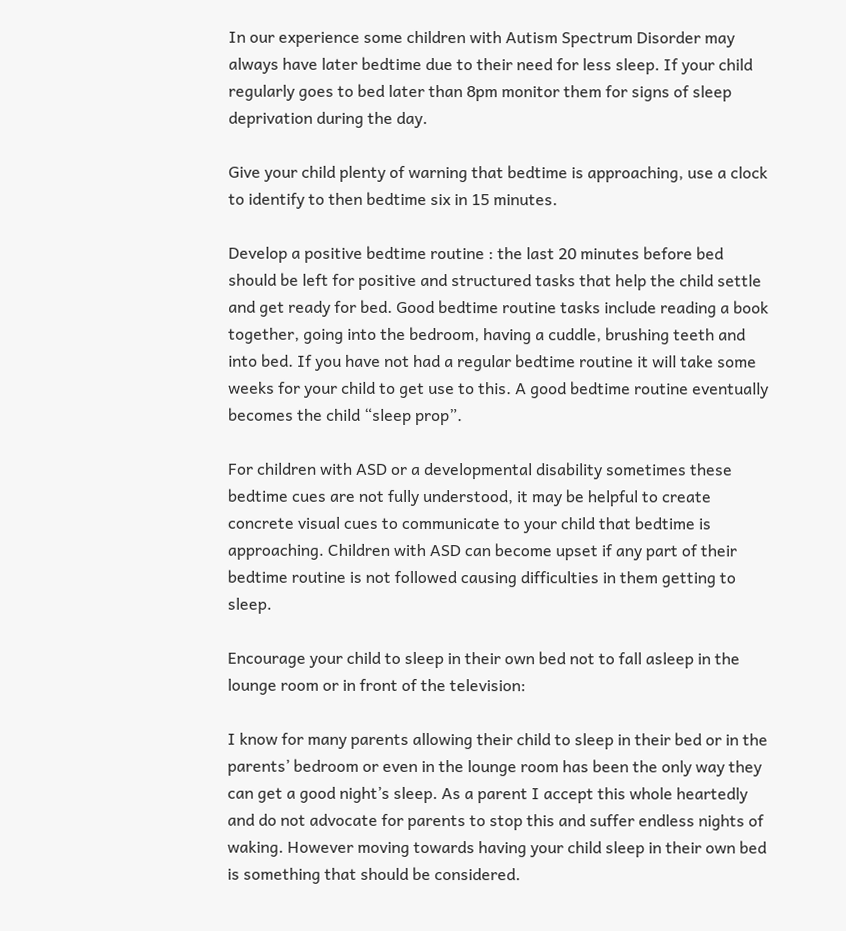In our experience some children with Autism Spectrum Disorder may always have later bedtime due to their need for less sleep. If your child regularly goes to bed later than 8pm monitor them for signs of sleep deprivation during the day.

Give your child plenty of warning that bedtime is approaching, use a clock to identify to then bedtime six in 15 minutes.

Develop a positive bedtime routine : the last 20 minutes before bed should be left for positive and structured tasks that help the child settle and get ready for bed. Good bedtime routine tasks include reading a book together, going into the bedroom, having a cuddle, brushing teeth and into bed. If you have not had a regular bedtime routine it will take some weeks for your child to get use to this. A good bedtime routine eventually becomes the child “sleep prop”.

For children with ASD or a developmental disability sometimes these bedtime cues are not fully understood, it may be helpful to create concrete visual cues to communicate to your child that bedtime is approaching. Children with ASD can become upset if any part of their bedtime routine is not followed causing difficulties in them getting to sleep.

Encourage your child to sleep in their own bed not to fall asleep in the lounge room or in front of the television:

I know for many parents allowing their child to sleep in their bed or in the parents’ bedroom or even in the lounge room has been the only way they can get a good night’s sleep. As a parent I accept this whole heartedly and do not advocate for parents to stop this and suffer endless nights of waking. However moving towards having your child sleep in their own bed is something that should be considered.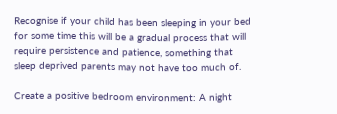Recognise if your child has been sleeping in your bed for some time this will be a gradual process that will require persistence and patience, something that sleep deprived parents may not have too much of.

Create a positive bedroom environment: A night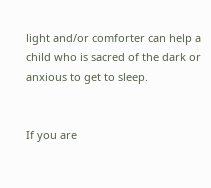light and/or comforter can help a child who is sacred of the dark or anxious to get to sleep.


If you are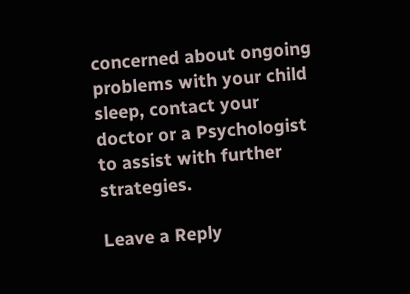concerned about ongoing problems with your child sleep, contact your doctor or a Psychologist to assist with further strategies.

Leave a Reply